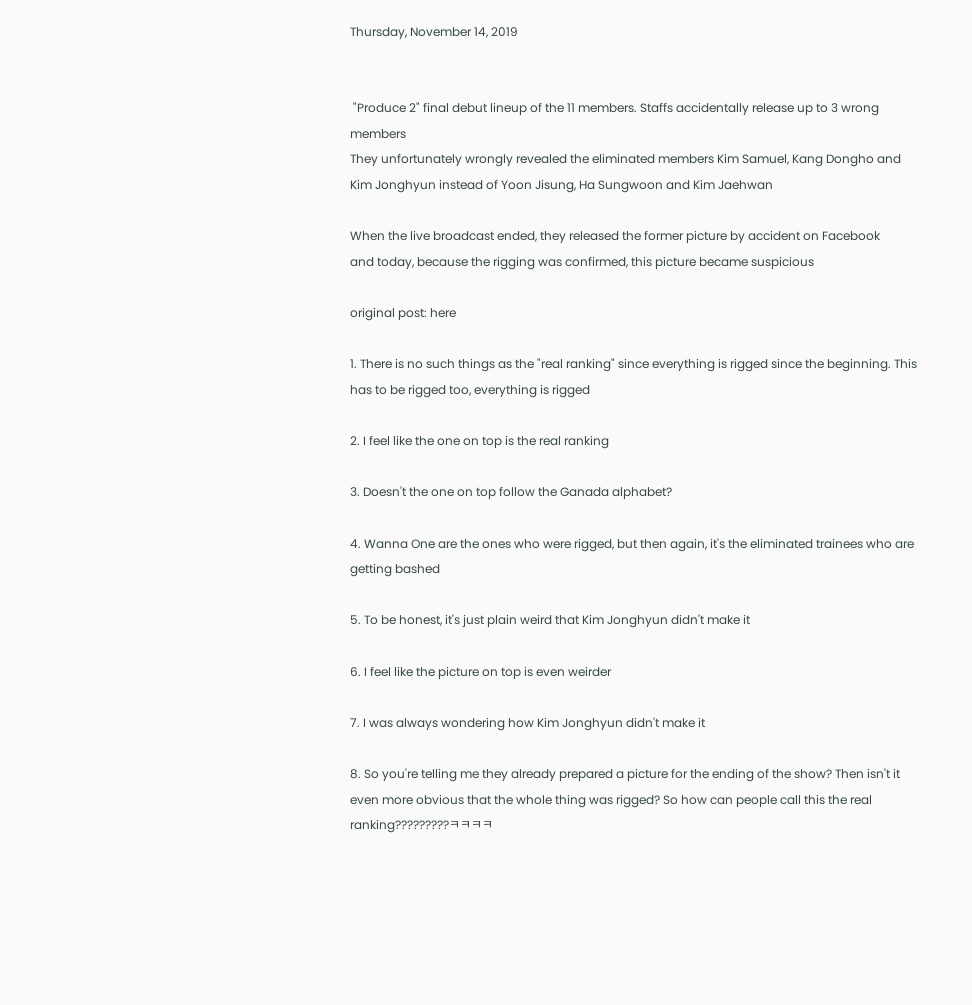Thursday, November 14, 2019


 "Produce 2" final debut lineup of the 11 members. Staffs accidentally release up to 3 wrong members
They unfortunately wrongly revealed the eliminated members Kim Samuel, Kang Dongho and Kim Jonghyun instead of Yoon Jisung, Ha Sungwoon and Kim Jaehwan

When the live broadcast ended, they released the former picture by accident on Facebook
and today, because the rigging was confirmed, this picture became suspicious

original post: here

1. There is no such things as the "real ranking" since everything is rigged since the beginning. This has to be rigged too, everything is rigged

2. I feel like the one on top is the real ranking

3. Doesn't the one on top follow the Ganada alphabet?

4. Wanna One are the ones who were rigged, but then again, it's the eliminated trainees who are getting bashed

5. To be honest, it's just plain weird that Kim Jonghyun didn't make it

6. I feel like the picture on top is even weirder

7. I was always wondering how Kim Jonghyun didn't make it

8. So you're telling me they already prepared a picture for the ending of the show? Then isn't it even more obvious that the whole thing was rigged? So how can people call this the real ranking?????????ㅋㅋㅋㅋ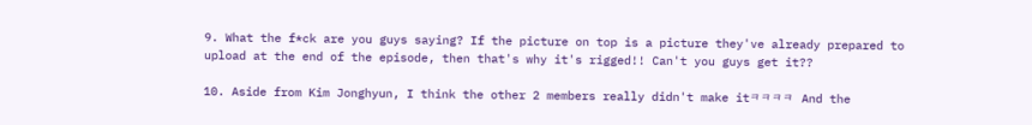9. What the f*ck are you guys saying? If the picture on top is a picture they've already prepared to upload at the end of the episode, then that's why it's rigged!! Can't you guys get it??

10. Aside from Kim Jonghyun, I think the other 2 members really didn't make itㅋㅋㅋㅋ  And the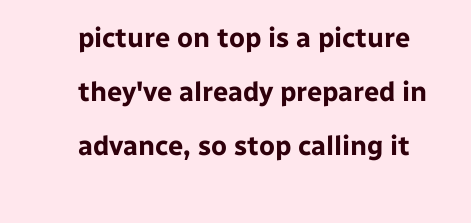picture on top is a picture they've already prepared in advance, so stop calling it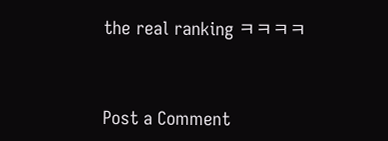the real ranking ㅋㅋㅋㅋ


Post a Comment